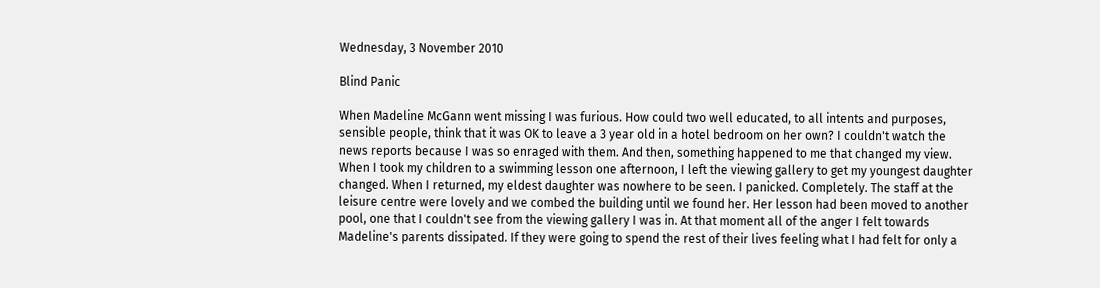Wednesday, 3 November 2010

Blind Panic

When Madeline McGann went missing I was furious. How could two well educated, to all intents and purposes, sensible people, think that it was OK to leave a 3 year old in a hotel bedroom on her own? I couldn't watch the news reports because I was so enraged with them. And then, something happened to me that changed my view. When I took my children to a swimming lesson one afternoon, I left the viewing gallery to get my youngest daughter changed. When I returned, my eldest daughter was nowhere to be seen. I panicked. Completely. The staff at the leisure centre were lovely and we combed the building until we found her. Her lesson had been moved to another pool, one that I couldn't see from the viewing gallery I was in. At that moment all of the anger I felt towards Madeline's parents dissipated. If they were going to spend the rest of their lives feeling what I had felt for only a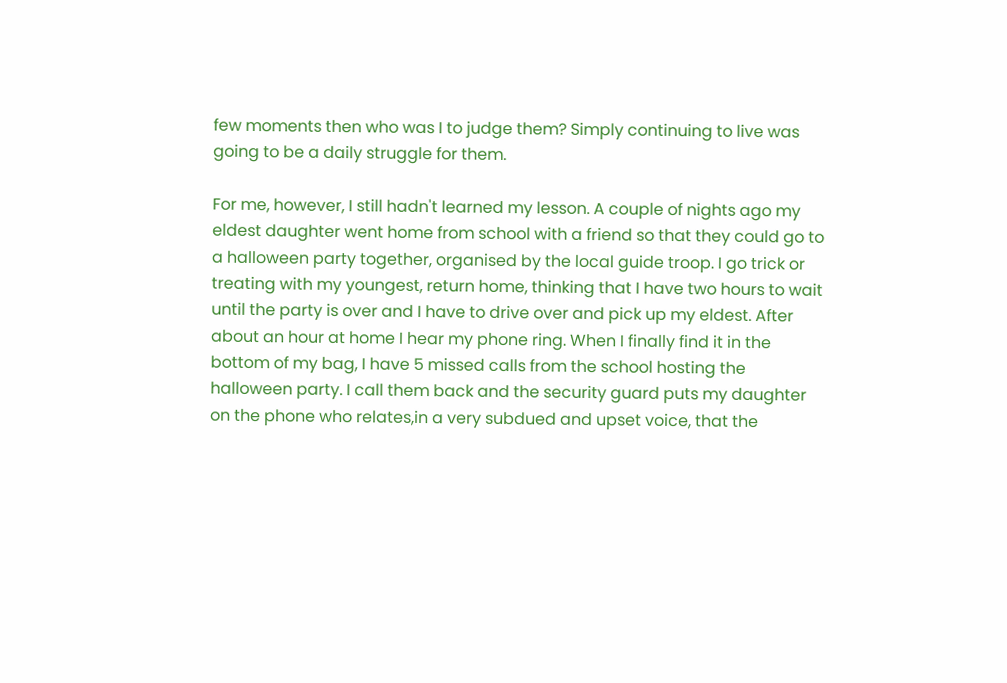few moments then who was I to judge them? Simply continuing to live was going to be a daily struggle for them.

For me, however, I still hadn't learned my lesson. A couple of nights ago my eldest daughter went home from school with a friend so that they could go to a halloween party together, organised by the local guide troop. I go trick or treating with my youngest, return home, thinking that I have two hours to wait until the party is over and I have to drive over and pick up my eldest. After about an hour at home I hear my phone ring. When I finally find it in the bottom of my bag, I have 5 missed calls from the school hosting the halloween party. I call them back and the security guard puts my daughter on the phone who relates,in a very subdued and upset voice, that the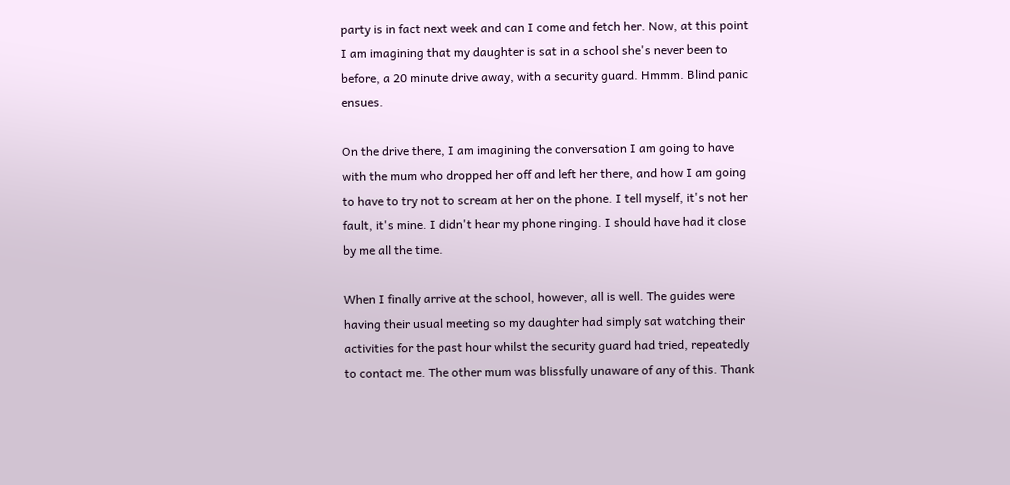party is in fact next week and can I come and fetch her. Now, at this point I am imagining that my daughter is sat in a school she's never been to before, a 20 minute drive away, with a security guard. Hmmm. Blind panic ensues.

On the drive there, I am imagining the conversation I am going to have with the mum who dropped her off and left her there, and how I am going to have to try not to scream at her on the phone. I tell myself, it's not her fault, it's mine. I didn't hear my phone ringing. I should have had it close by me all the time.

When I finally arrive at the school, however, all is well. The guides were having their usual meeting so my daughter had simply sat watching their activities for the past hour whilst the security guard had tried, repeatedly to contact me. The other mum was blissfully unaware of any of this. Thank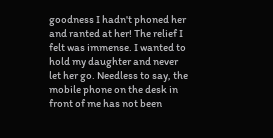goodness I hadn't phoned her and ranted at her! The relief I felt was immense. I wanted to hold my daughter and never let her go. Needless to say, the mobile phone on the desk in front of me has not been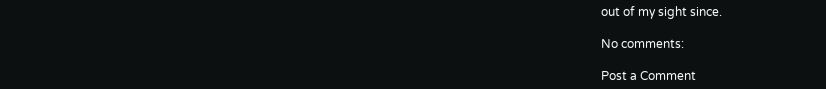out of my sight since.

No comments:

Post a Comment